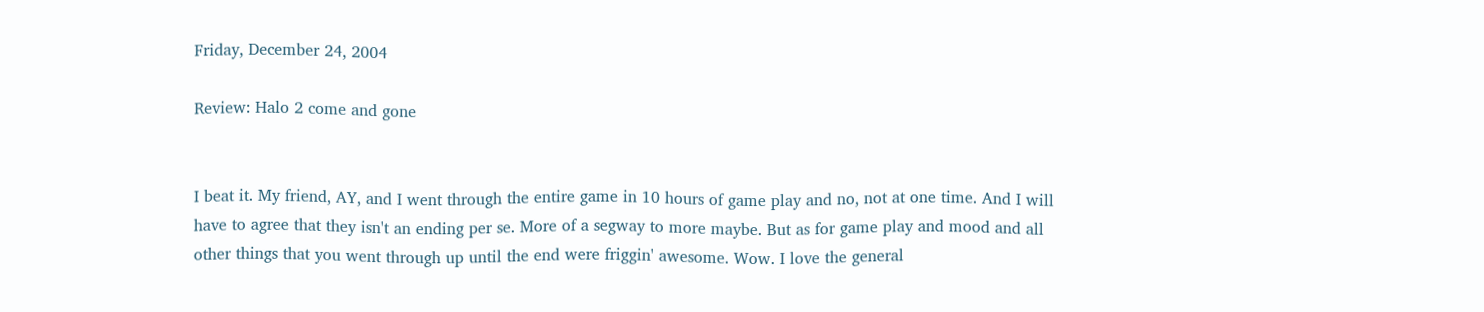Friday, December 24, 2004

Review: Halo 2 come and gone


I beat it. My friend, AY, and I went through the entire game in 10 hours of game play and no, not at one time. And I will have to agree that they isn't an ending per se. More of a segway to more maybe. But as for game play and mood and all other things that you went through up until the end were friggin' awesome. Wow. I love the general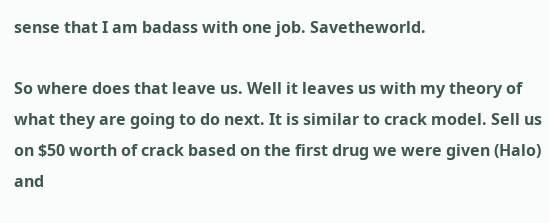sense that I am badass with one job. Savetheworld.

So where does that leave us. Well it leaves us with my theory of what they are going to do next. It is similar to crack model. Sell us on $50 worth of crack based on the first drug we were given (Halo) and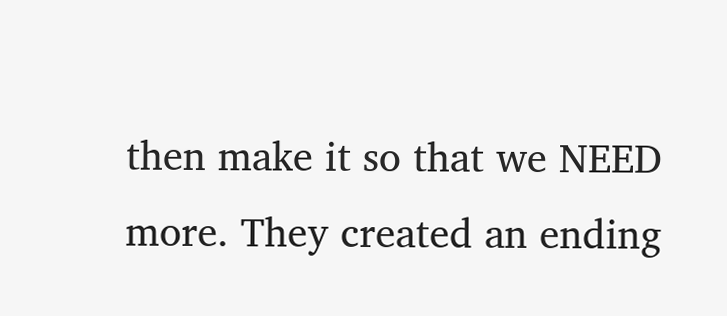then make it so that we NEED more. They created an ending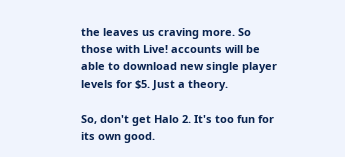the leaves us craving more. So those with Live! accounts will be able to download new single player levels for $5. Just a theory.

So, don't get Halo 2. It's too fun for its own good.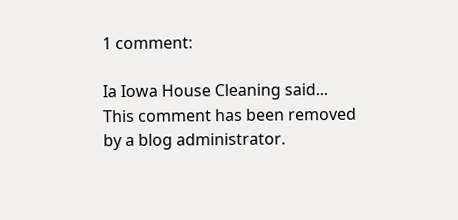1 comment:

Ia Iowa House Cleaning said...
This comment has been removed by a blog administrator.